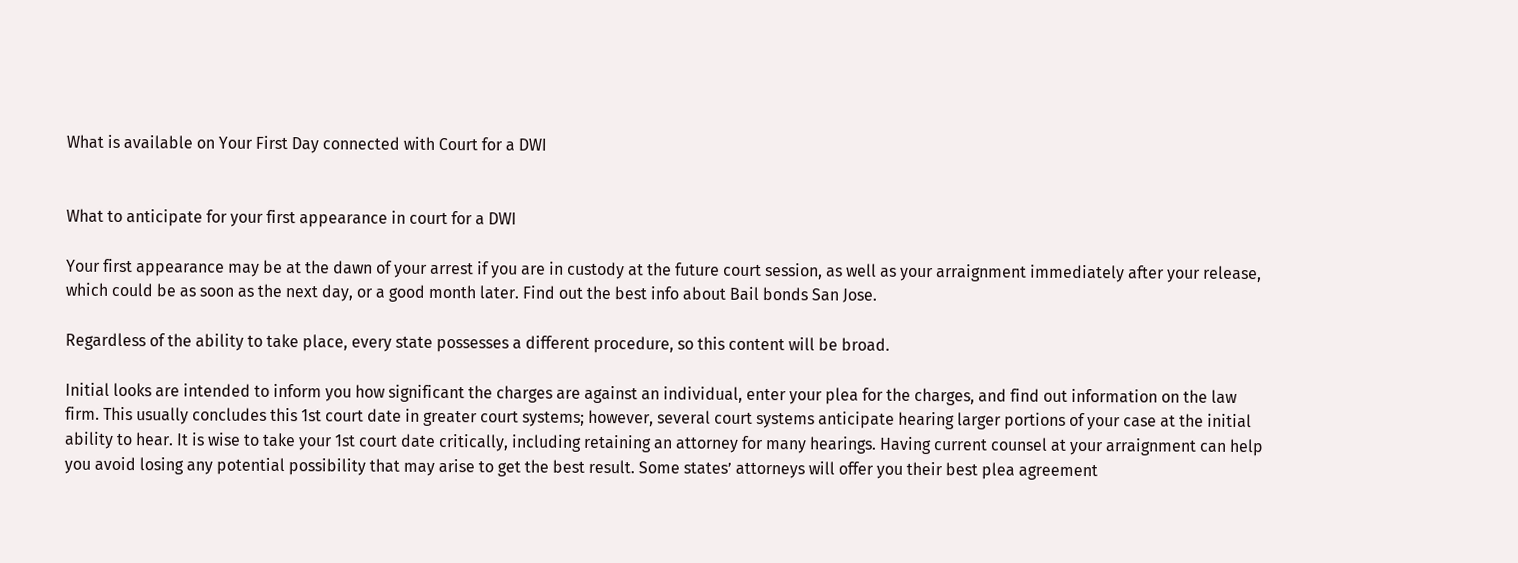What is available on Your First Day connected with Court for a DWI


What to anticipate for your first appearance in court for a DWI

Your first appearance may be at the dawn of your arrest if you are in custody at the future court session, as well as your arraignment immediately after your release, which could be as soon as the next day, or a good month later. Find out the best info about Bail bonds San Jose.

Regardless of the ability to take place, every state possesses a different procedure, so this content will be broad.

Initial looks are intended to inform you how significant the charges are against an individual, enter your plea for the charges, and find out information on the law firm. This usually concludes this 1st court date in greater court systems; however, several court systems anticipate hearing larger portions of your case at the initial ability to hear. It is wise to take your 1st court date critically, including retaining an attorney for many hearings. Having current counsel at your arraignment can help you avoid losing any potential possibility that may arise to get the best result. Some states’ attorneys will offer you their best plea agreement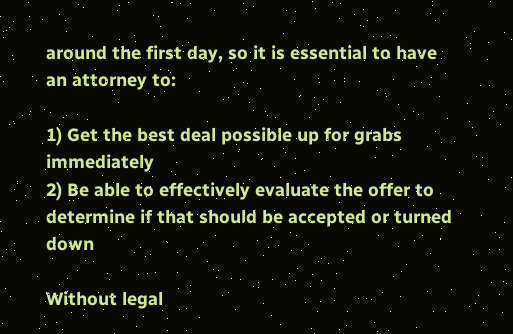around the first day, so it is essential to have an attorney to:

1) Get the best deal possible up for grabs immediately
2) Be able to effectively evaluate the offer to determine if that should be accepted or turned down

Without legal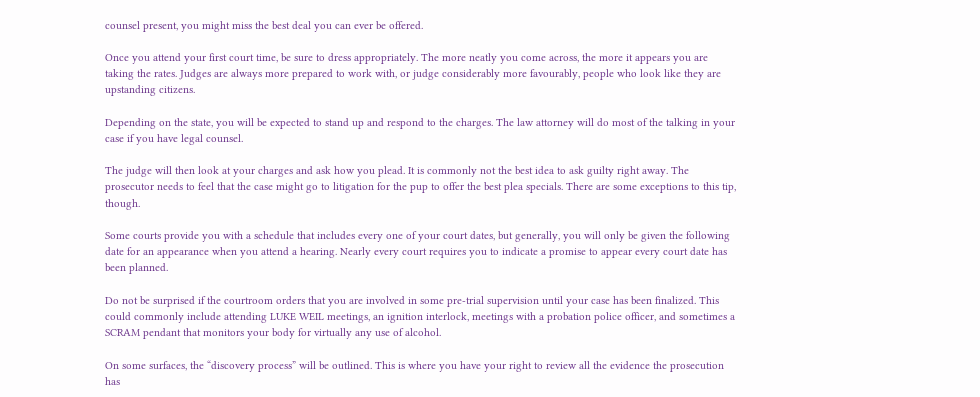counsel present, you might miss the best deal you can ever be offered.

Once you attend your first court time, be sure to dress appropriately. The more neatly you come across, the more it appears you are taking the rates. Judges are always more prepared to work with, or judge considerably more favourably, people who look like they are upstanding citizens.

Depending on the state, you will be expected to stand up and respond to the charges. The law attorney will do most of the talking in your case if you have legal counsel.

The judge will then look at your charges and ask how you plead. It is commonly not the best idea to ask guilty right away. The prosecutor needs to feel that the case might go to litigation for the pup to offer the best plea specials. There are some exceptions to this tip, though.

Some courts provide you with a schedule that includes every one of your court dates, but generally, you will only be given the following date for an appearance when you attend a hearing. Nearly every court requires you to indicate a promise to appear every court date has been planned.

Do not be surprised if the courtroom orders that you are involved in some pre-trial supervision until your case has been finalized. This could commonly include attending LUKE WEIL meetings, an ignition interlock, meetings with a probation police officer, and sometimes a SCRAM pendant that monitors your body for virtually any use of alcohol.

On some surfaces, the “discovery process” will be outlined. This is where you have your right to review all the evidence the prosecution has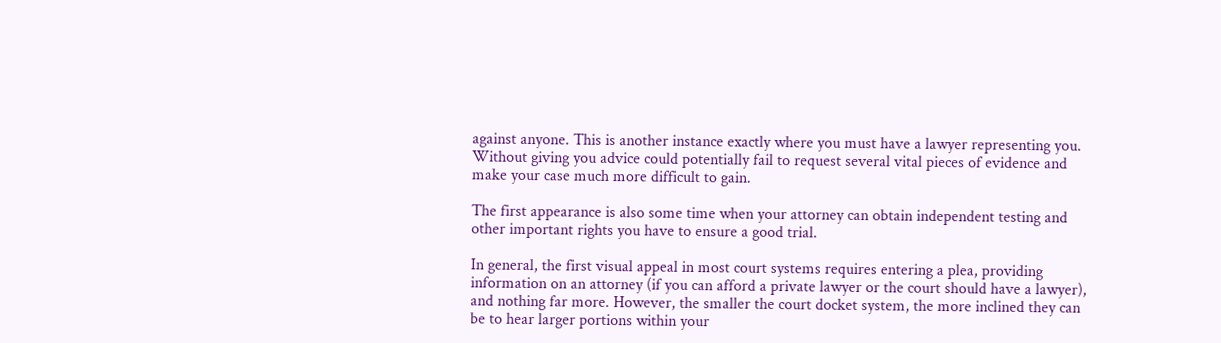against anyone. This is another instance exactly where you must have a lawyer representing you. Without giving you advice could potentially fail to request several vital pieces of evidence and make your case much more difficult to gain.

The first appearance is also some time when your attorney can obtain independent testing and other important rights you have to ensure a good trial.

In general, the first visual appeal in most court systems requires entering a plea, providing information on an attorney (if you can afford a private lawyer or the court should have a lawyer), and nothing far more. However, the smaller the court docket system, the more inclined they can be to hear larger portions within your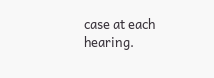case at each hearing.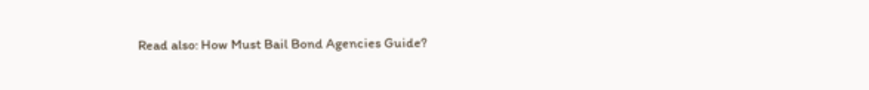Read also: How Must Bail Bond Agencies Guide?